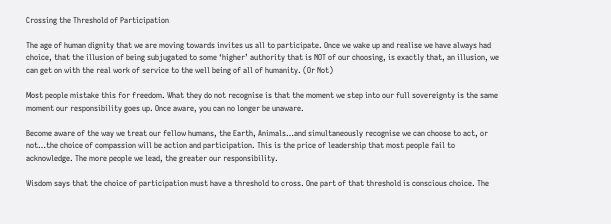Crossing the Threshold of Participation

The age of human dignity that we are moving towards invites us all to participate. Once we wake up and realise we have always had choice, that the illusion of being subjugated to some ‘higher’ authority that is NOT of our choosing, is exactly that, an illusion, we can get on with the real work of service to the well being of all of humanity. (Or Not)

Most people mistake this for freedom. What they do not recognise is that the moment we step into our full sovereignty is the same moment our responsibility goes up. Once aware, you can no longer be unaware.

Become aware of the way we treat our fellow humans, the Earth, Animals…and simultaneously recognise we can choose to act, or not…the choice of compassion will be action and participation. This is the price of leadership that most people fail to acknowledge. The more people we lead, the greater our responsibility.

Wisdom says that the choice of participation must have a threshold to cross. One part of that threshold is conscious choice. The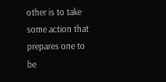other is to take some action that prepares one to be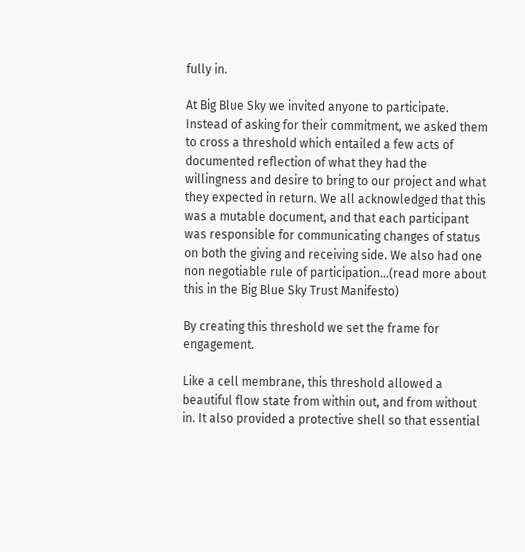fully in.

At Big Blue Sky we invited anyone to participate. Instead of asking for their commitment, we asked them to cross a threshold which entailed a few acts of documented reflection of what they had the willingness and desire to bring to our project and what they expected in return. We all acknowledged that this was a mutable document, and that each participant was responsible for communicating changes of status on both the giving and receiving side. We also had one non negotiable rule of participation…(read more about this in the Big Blue Sky Trust Manifesto)

By creating this threshold we set the frame for engagement.

Like a cell membrane, this threshold allowed a beautiful flow state from within out, and from without in. It also provided a protective shell so that essential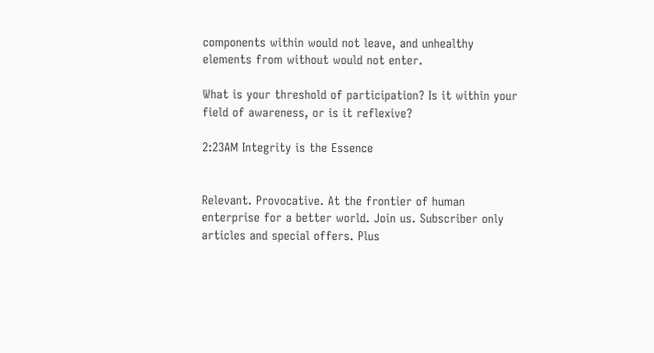components within would not leave, and unhealthy elements from without would not enter.

What is your threshold of participation? Is it within your field of awareness, or is it reflexive?

2:23AM Integrity is the Essence


Relevant. Provocative. At the frontier of human enterprise for a better world. Join us. Subscriber only articles and special offers. Plus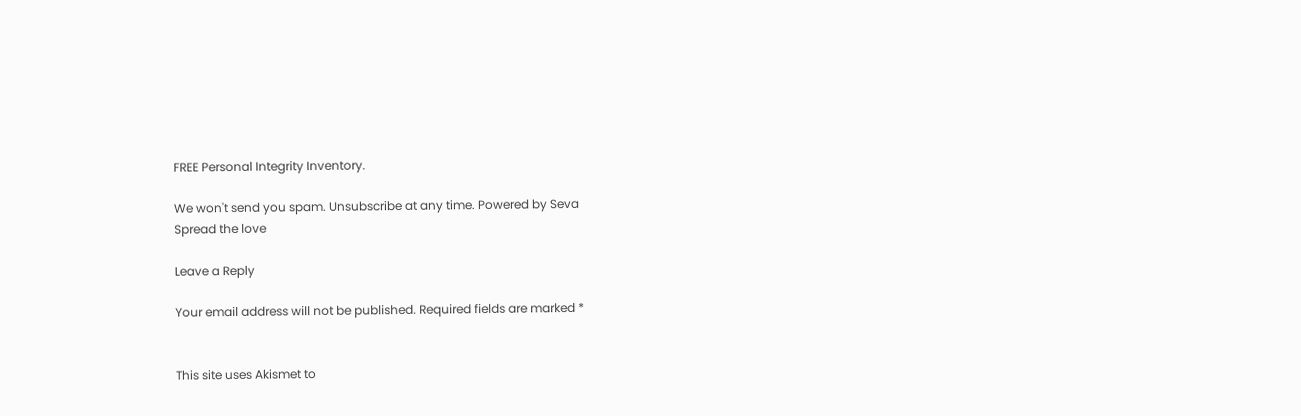FREE Personal Integrity Inventory.

We won't send you spam. Unsubscribe at any time. Powered by Seva
Spread the love

Leave a Reply

Your email address will not be published. Required fields are marked *


This site uses Akismet to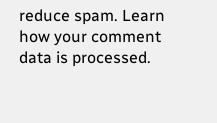reduce spam. Learn how your comment data is processed.